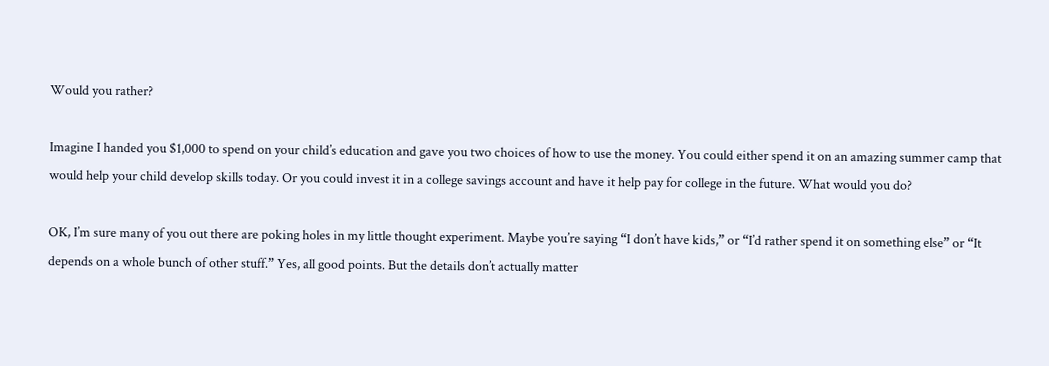Would you rather?

Imagine I handed you $1,000 to spend on your child’s education and gave you two choices of how to use the money. You could either spend it on an amazing summer camp that would help your child develop skills today. Or you could invest it in a college savings account and have it help pay for college in the future. What would you do?

OK, I’m sure many of you out there are poking holes in my little thought experiment. Maybe you’re saying “I don’t have kids,” or “I’d rather spend it on something else” or “It depends on a whole bunch of other stuff.” Yes, all good points. But the details don’t actually matter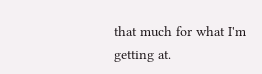that much for what I'm getting at.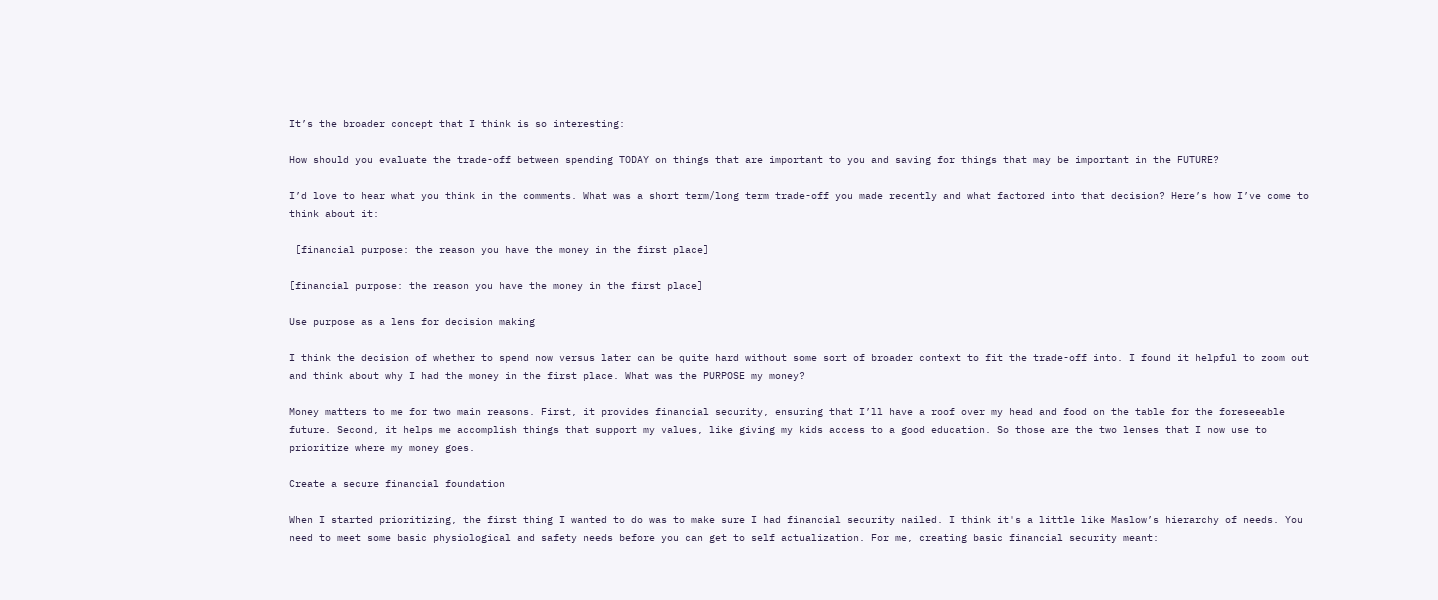It’s the broader concept that I think is so interesting:

How should you evaluate the trade-off between spending TODAY on things that are important to you and saving for things that may be important in the FUTURE?

I’d love to hear what you think in the comments. What was a short term/long term trade-off you made recently and what factored into that decision? Here’s how I’ve come to think about it:

 [financial purpose: the reason you have the money in the first place]

[financial purpose: the reason you have the money in the first place]

Use purpose as a lens for decision making

I think the decision of whether to spend now versus later can be quite hard without some sort of broader context to fit the trade-off into. I found it helpful to zoom out and think about why I had the money in the first place. What was the PURPOSE my money?

Money matters to me for two main reasons. First, it provides financial security, ensuring that I’ll have a roof over my head and food on the table for the foreseeable future. Second, it helps me accomplish things that support my values, like giving my kids access to a good education. So those are the two lenses that I now use to prioritize where my money goes.

Create a secure financial foundation

When I started prioritizing, the first thing I wanted to do was to make sure I had financial security nailed. I think it's a little like Maslow’s hierarchy of needs. You need to meet some basic physiological and safety needs before you can get to self actualization. For me, creating basic financial security meant: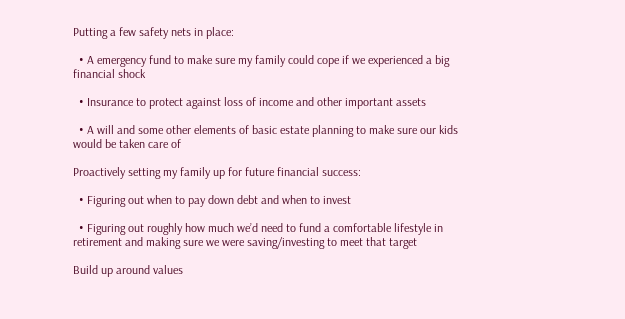Putting a few safety nets in place:

  • A emergency fund to make sure my family could cope if we experienced a big financial shock

  • Insurance to protect against loss of income and other important assets

  • A will and some other elements of basic estate planning to make sure our kids would be taken care of

Proactively setting my family up for future financial success:

  • Figuring out when to pay down debt and when to invest

  • Figuring out roughly how much we’d need to fund a comfortable lifestyle in retirement and making sure we were saving/investing to meet that target

Build up around values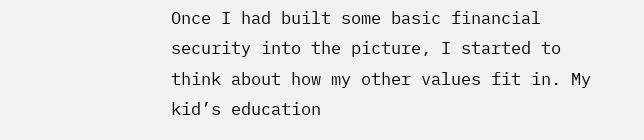Once I had built some basic financial security into the picture, I started to think about how my other values fit in. My kid’s education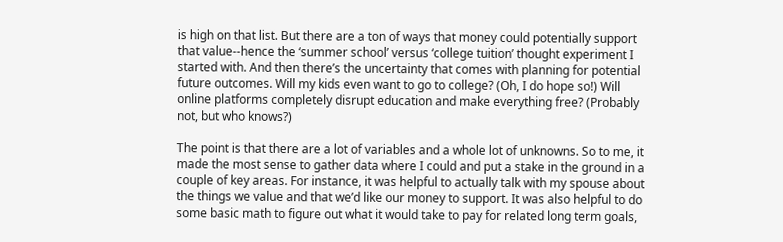is high on that list. But there are a ton of ways that money could potentially support that value--hence the ‘summer school’ versus ‘college tuition’ thought experiment I started with. And then there’s the uncertainty that comes with planning for potential future outcomes. Will my kids even want to go to college? (Oh, I do hope so!) Will online platforms completely disrupt education and make everything free? (Probably not, but who knows?)

The point is that there are a lot of variables and a whole lot of unknowns. So to me, it made the most sense to gather data where I could and put a stake in the ground in a couple of key areas. For instance, it was helpful to actually talk with my spouse about the things we value and that we’d like our money to support. It was also helpful to do some basic math to figure out what it would take to pay for related long term goals,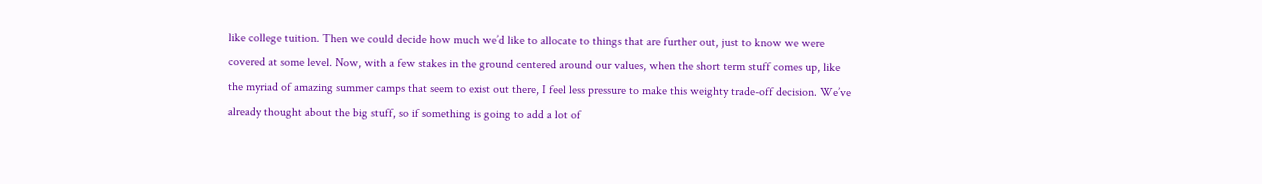like college tuition. Then we could decide how much we’d like to allocate to things that are further out, just to know we were covered at some level. Now, with a few stakes in the ground centered around our values, when the short term stuff comes up, like the myriad of amazing summer camps that seem to exist out there, I feel less pressure to make this weighty trade-off decision. We’ve already thought about the big stuff, so if something is going to add a lot of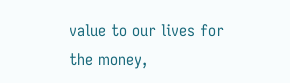value to our lives for the money,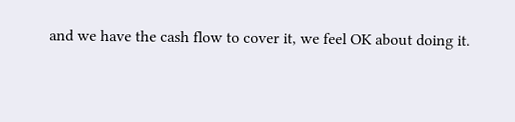and we have the cash flow to cover it, we feel OK about doing it.